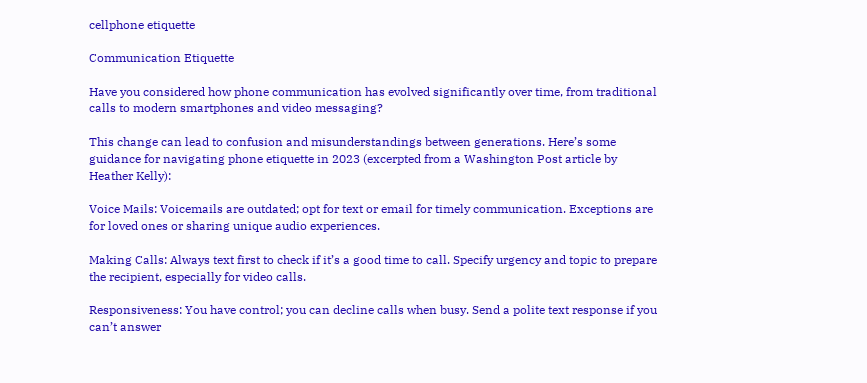cellphone etiquette

Communication Etiquette

Have you considered how phone communication has evolved significantly over time, from traditional calls to modern smartphones and video messaging?

This change can lead to confusion and misunderstandings between generations. Here’s some guidance for navigating phone etiquette in 2023 (excerpted from a Washington Post article by Heather Kelly):

Voice Mails: Voicemails are outdated; opt for text or email for timely communication. Exceptions are for loved ones or sharing unique audio experiences.

Making Calls: Always text first to check if it’s a good time to call. Specify urgency and topic to prepare the recipient, especially for video calls.

Responsiveness: You have control; you can decline calls when busy. Send a polite text response if you can’t answer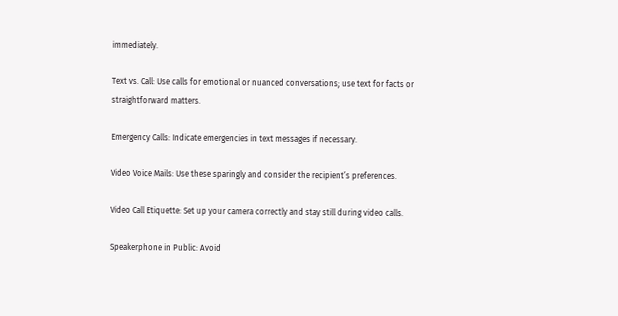immediately.

Text vs. Call: Use calls for emotional or nuanced conversations; use text for facts or straightforward matters.

Emergency Calls: Indicate emergencies in text messages if necessary.

Video Voice Mails: Use these sparingly and consider the recipient’s preferences.

Video Call Etiquette: Set up your camera correctly and stay still during video calls.

Speakerphone in Public: Avoid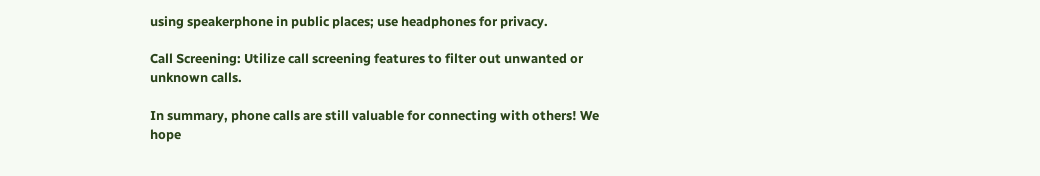using speakerphone in public places; use headphones for privacy.

Call Screening: Utilize call screening features to filter out unwanted or unknown calls.

In summary, phone calls are still valuable for connecting with others! We hope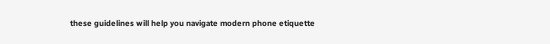these guidelines will help you navigate modern phone etiquette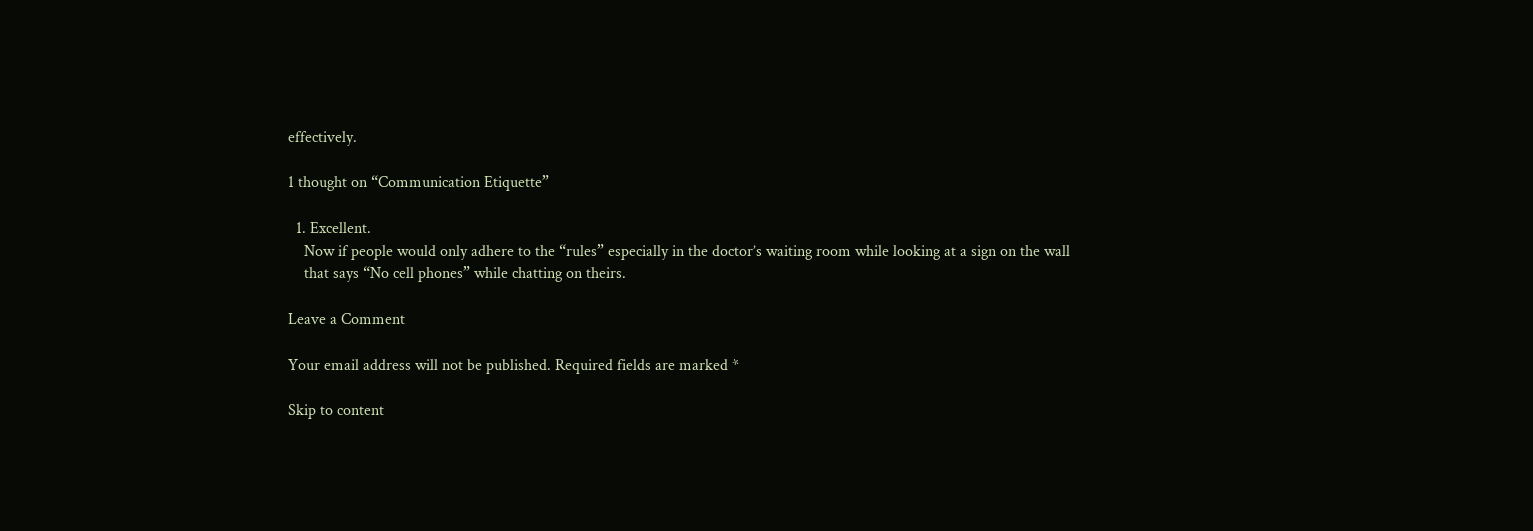effectively.

1 thought on “Communication Etiquette”

  1. Excellent.
    Now if people would only adhere to the “rules” especially in the doctor’s waiting room while looking at a sign on the wall
    that says “No cell phones” while chatting on theirs.

Leave a Comment

Your email address will not be published. Required fields are marked *

Skip to content